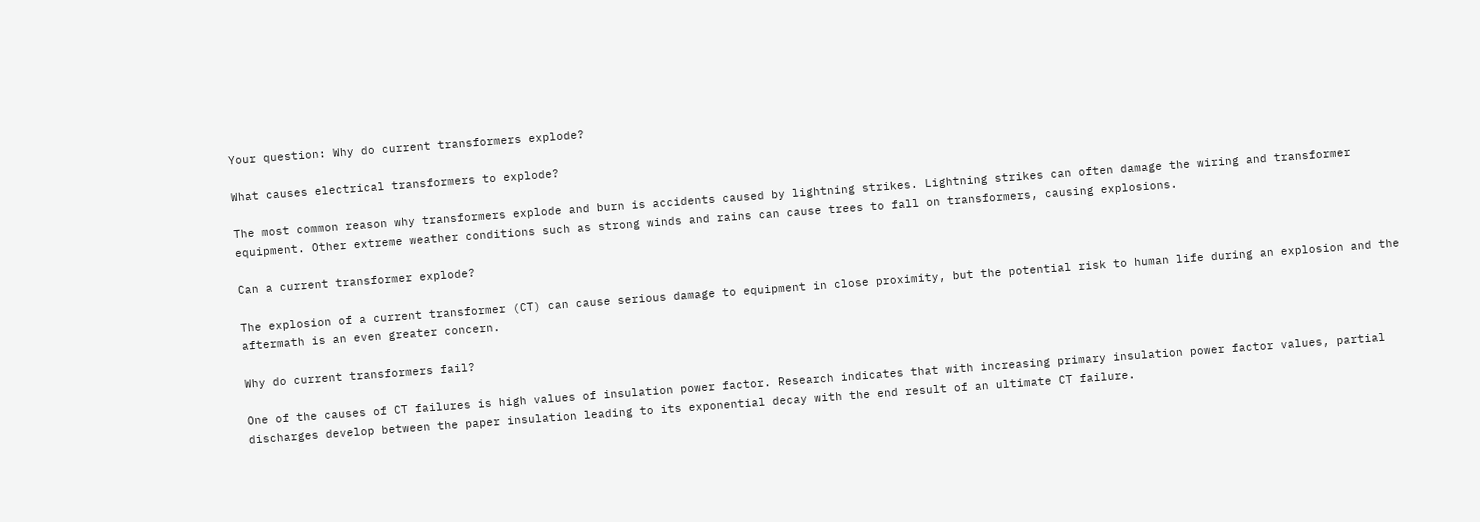Your question: Why do current transformers explode?

What causes electrical transformers to explode?

The most common reason why transformers explode and burn is accidents caused by lightning strikes. Lightning strikes can often damage the wiring and transformer equipment. Other extreme weather conditions such as strong winds and rains can cause trees to fall on transformers, causing explosions.

Can a current transformer explode?

The explosion of a current transformer (CT) can cause serious damage to equipment in close proximity, but the potential risk to human life during an explosion and the aftermath is an even greater concern.

Why do current transformers fail?

One of the causes of CT failures is high values of insulation power factor. Research indicates that with increasing primary insulation power factor values, partial discharges develop between the paper insulation leading to its exponential decay with the end result of an ultimate CT failure.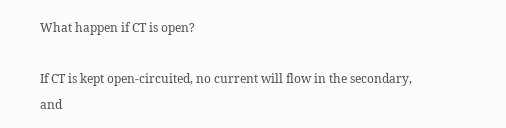What happen if CT is open?

If CT is kept open-circuited, no current will flow in the secondary, and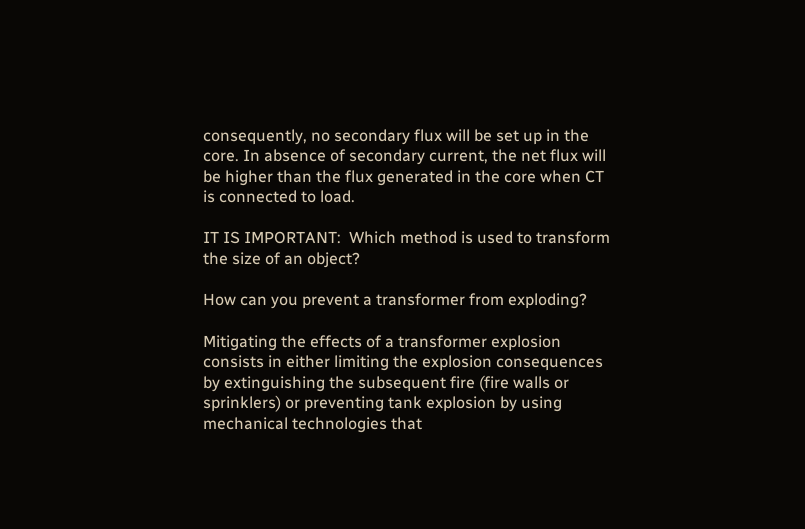consequently, no secondary flux will be set up in the core. In absence of secondary current, the net flux will be higher than the flux generated in the core when CT is connected to load.

IT IS IMPORTANT:  Which method is used to transform the size of an object?

How can you prevent a transformer from exploding?

Mitigating the effects of a transformer explosion consists in either limiting the explosion consequences by extinguishing the subsequent fire (fire walls or sprinklers) or preventing tank explosion by using mechanical technologies that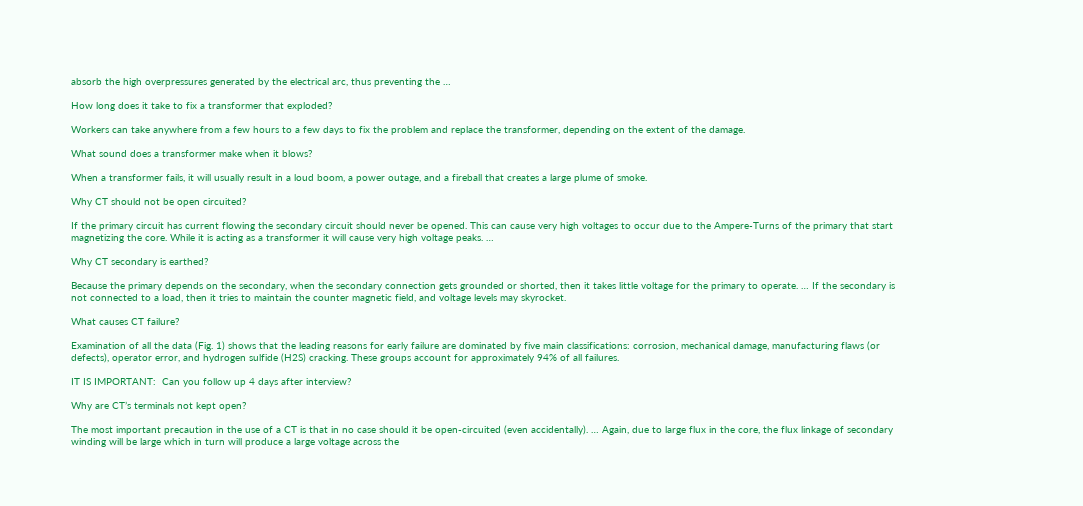absorb the high overpressures generated by the electrical arc, thus preventing the …

How long does it take to fix a transformer that exploded?

Workers can take anywhere from a few hours to a few days to fix the problem and replace the transformer, depending on the extent of the damage.

What sound does a transformer make when it blows?

When a transformer fails, it will usually result in a loud boom, a power outage, and a fireball that creates a large plume of smoke.

Why CT should not be open circuited?

If the primary circuit has current flowing the secondary circuit should never be opened. This can cause very high voltages to occur due to the Ampere-Turns of the primary that start magnetizing the core. While it is acting as a transformer it will cause very high voltage peaks. …

Why CT secondary is earthed?

Because the primary depends on the secondary, when the secondary connection gets grounded or shorted, then it takes little voltage for the primary to operate. … If the secondary is not connected to a load, then it tries to maintain the counter magnetic field, and voltage levels may skyrocket.

What causes CT failure?

Examination of all the data (Fig. 1) shows that the leading reasons for early failure are dominated by five main classifications: corrosion, mechanical damage, manufacturing flaws (or defects), operator error, and hydrogen sulfide (H2S) cracking. These groups account for approximately 94% of all failures.

IT IS IMPORTANT:  Can you follow up 4 days after interview?

Why are CT’s terminals not kept open?

The most important precaution in the use of a CT is that in no case should it be open-circuited (even accidentally). … Again, due to large flux in the core, the flux linkage of secondary winding will be large which in turn will produce a large voltage across the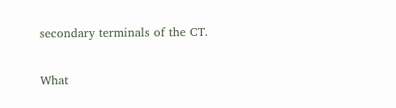secondary terminals of the CT.

What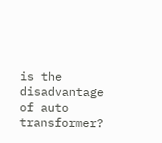is the disadvantage of auto transformer?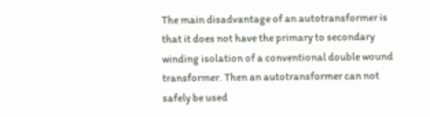The main disadvantage of an autotransformer is that it does not have the primary to secondary winding isolation of a conventional double wound transformer. Then an autotransformer can not safely be used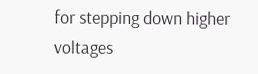for stepping down higher voltages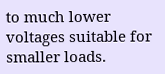to much lower voltages suitable for smaller loads.